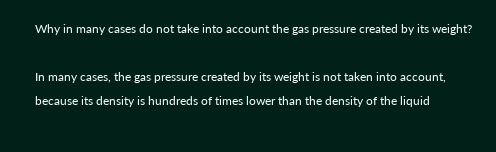Why in many cases do not take into account the gas pressure created by its weight?

In many cases, the gas pressure created by its weight is not taken into account, because its density is hundreds of times lower than the density of the liquid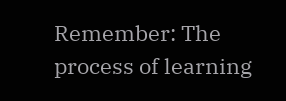Remember: The process of learning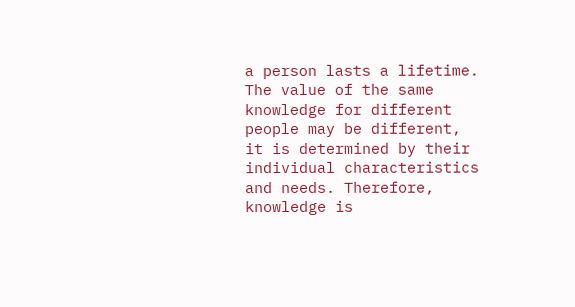a person lasts a lifetime. The value of the same knowledge for different people may be different, it is determined by their individual characteristics and needs. Therefore, knowledge is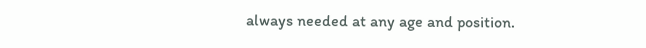always needed at any age and position.